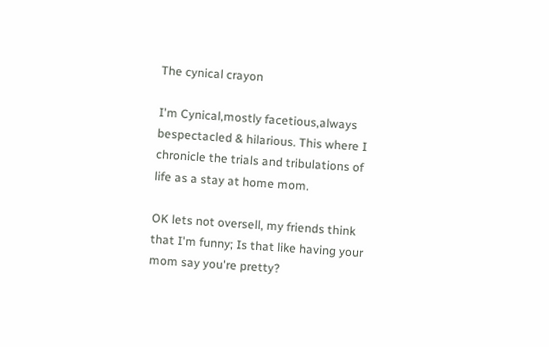The cynical crayon

I'm Cynical,mostly facetious,always bespectacled & hilarious. This where I chronicle the trials and tribulations of life as a stay at home mom.

OK lets not oversell, my friends think that I'm funny; Is that like having your mom say you're pretty?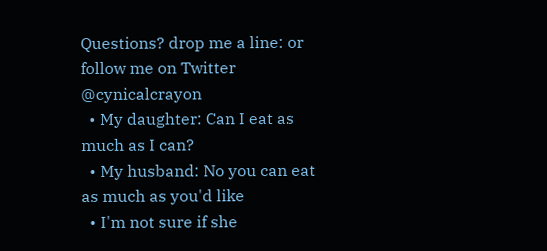Questions? drop me a line: or follow me on Twitter @cynicalcrayon
  • My daughter: Can I eat as much as I can?
  • My husband: No you can eat as much as you'd like
  • I'm not sure if she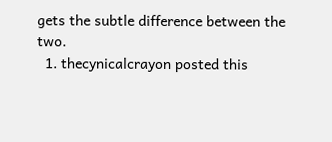gets the subtle difference between the two.
  1. thecynicalcrayon posted this